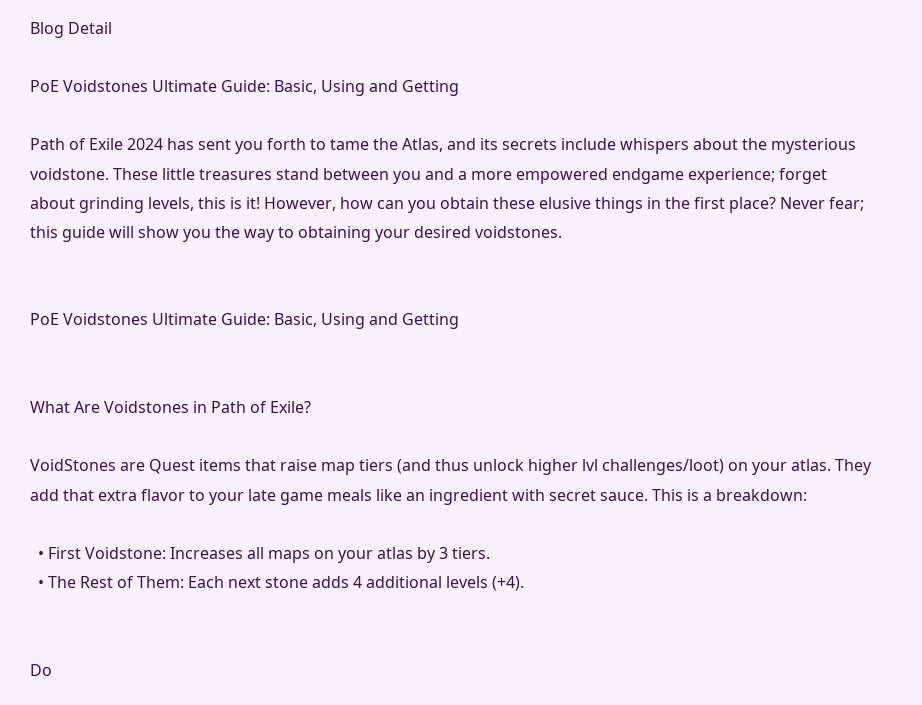Blog Detail

PoE Voidstones Ultimate Guide: Basic, Using and Getting

Path of Exile 2024 has sent you forth to tame the Atlas, and its secrets include whispers about the mysterious voidstone. These little treasures stand between you and a more empowered endgame experience; forget about grinding levels, this is it! However, how can you obtain these elusive things in the first place? Never fear; this guide will show you the way to obtaining your desired voidstones.


PoE Voidstones Ultimate Guide: Basic, Using and Getting


What Are Voidstones in Path of Exile?

VoidStones are Quest items that raise map tiers (and thus unlock higher lvl challenges/loot) on your atlas. They add that extra flavor to your late game meals like an ingredient with secret sauce. This is a breakdown:

  • First Voidstone: Increases all maps on your atlas by 3 tiers.
  • The Rest of Them: Each next stone adds 4 additional levels (+4).


Do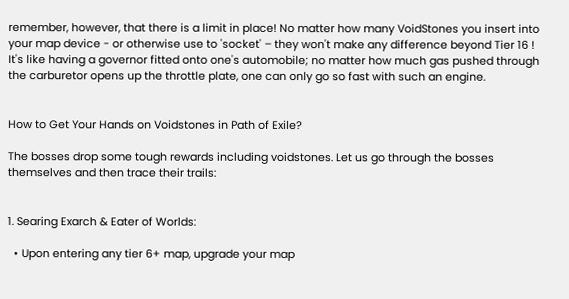remember, however, that there is a limit in place! No matter how many VoidStones you insert into your map device - or otherwise use to 'socket' – they won't make any difference beyond Tier 16 ! It's like having a governor fitted onto one's automobile; no matter how much gas pushed through the carburetor opens up the throttle plate, one can only go so fast with such an engine.


How to Get Your Hands on Voidstones in Path of Exile?

The bosses drop some tough rewards including voidstones. Let us go through the bosses themselves and then trace their trails:


1. Searing Exarch & Eater of Worlds:

  • Upon entering any tier 6+ map, upgrade your map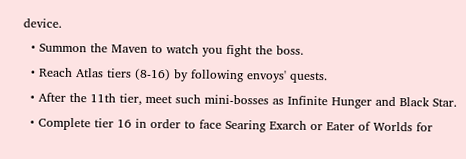device.
  • Summon the Maven to watch you fight the boss.
  • Reach Atlas tiers (8-16) by following envoys' quests.
  • After the 11th tier, meet such mini-bosses as Infinite Hunger and Black Star.
  • Complete tier 16 in order to face Searing Exarch or Eater of Worlds for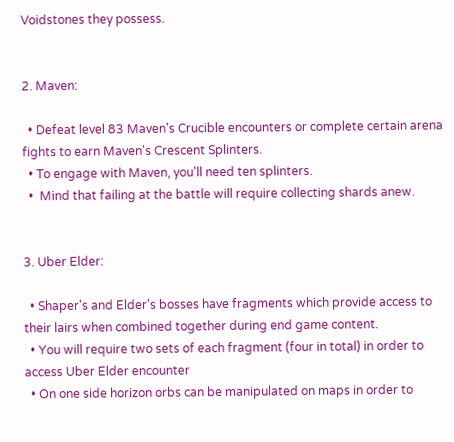Voidstones they possess.


2. Maven:

  • Defeat level 83 Maven's Crucible encounters or complete certain arena fights to earn Maven's Crescent Splinters.
  • To engage with Maven, you'll need ten splinters.
  •  Mind that failing at the battle will require collecting shards anew.


3. Uber Elder:

  • Shaper's and Elder's bosses have fragments which provide access to their lairs when combined together during end game content.
  • You will require two sets of each fragment (four in total) in order to access Uber Elder encounter
  • On one side horizon orbs can be manipulated on maps in order to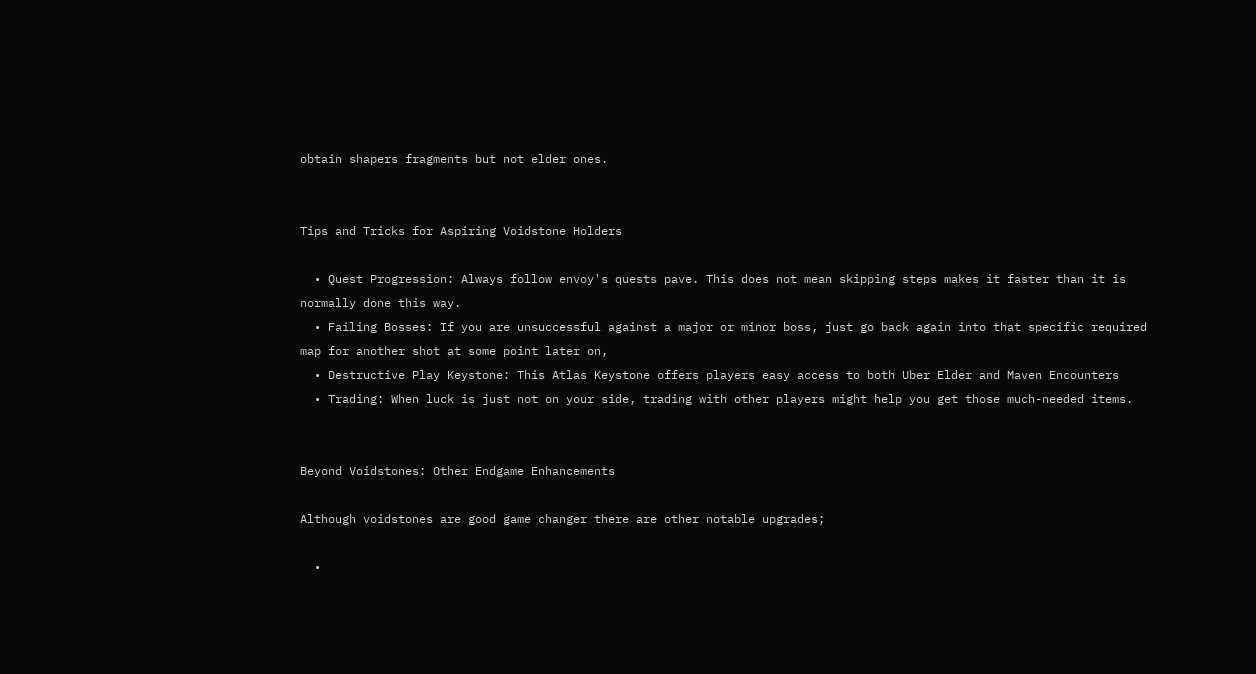obtain shapers fragments but not elder ones.


Tips and Tricks for Aspiring Voidstone Holders

  • Quest Progression: Always follow envoy's quests pave. This does not mean skipping steps makes it faster than it is normally done this way.
  • Failing Bosses: If you are unsuccessful against a major or minor boss, just go back again into that specific required map for another shot at some point later on,
  • Destructive Play Keystone: This Atlas Keystone offers players easy access to both Uber Elder and Maven Encounters
  • Trading: When luck is just not on your side, trading with other players might help you get those much-needed items.


Beyond Voidstones: Other Endgame Enhancements

Although voidstones are good game changer there are other notable upgrades;

  •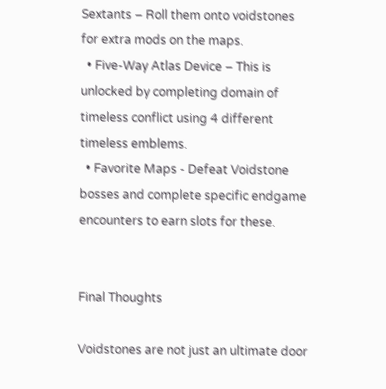Sextants – Roll them onto voidstones for extra mods on the maps.
  • Five-Way Atlas Device – This is unlocked by completing domain of timeless conflict using 4 different timeless emblems.
  • Favorite Maps - Defeat Voidstone bosses and complete specific endgame encounters to earn slots for these.


Final Thoughts

Voidstones are not just an ultimate door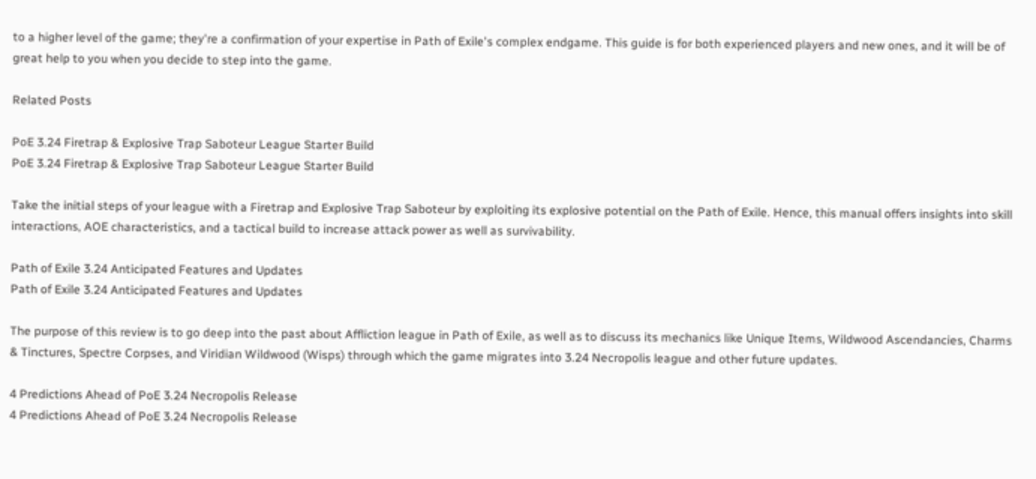to a higher level of the game; they're a confirmation of your expertise in Path of Exile's complex endgame. This guide is for both experienced players and new ones, and it will be of great help to you when you decide to step into the game.

Related Posts

PoE 3.24 Firetrap & Explosive Trap Saboteur League Starter Build
PoE 3.24 Firetrap & Explosive Trap Saboteur League Starter Build

Take the initial steps of your league with a Firetrap and Explosive Trap Saboteur by exploiting its explosive potential on the Path of Exile. Hence, this manual offers insights into skill interactions, AOE characteristics, and a tactical build to increase attack power as well as survivability.

Path of Exile 3.24 Anticipated Features and Updates
Path of Exile 3.24 Anticipated Features and Updates

The purpose of this review is to go deep into the past about Affliction league in Path of Exile, as well as to discuss its mechanics like Unique Items, Wildwood Ascendancies, Charms & Tinctures, Spectre Corpses, and Viridian Wildwood (Wisps) through which the game migrates into 3.24 Necropolis league and other future updates.

4 Predictions Ahead of PoE 3.24 Necropolis Release
4 Predictions Ahead of PoE 3.24 Necropolis Release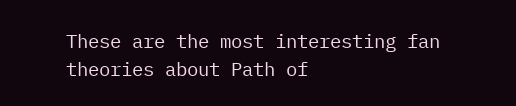These are the most interesting fan theories about Path of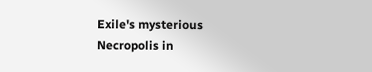Exile's mysterious Necropolis in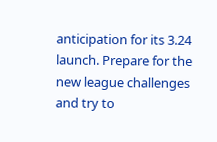anticipation for its 3.24 launch. Prepare for the new league challenges and try to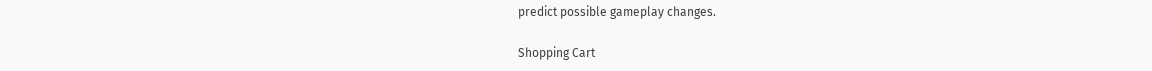predict possible gameplay changes.

Shopping Cart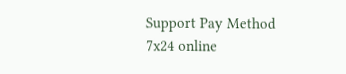Support Pay Method
7x24 online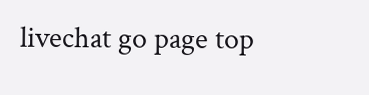livechat go page top